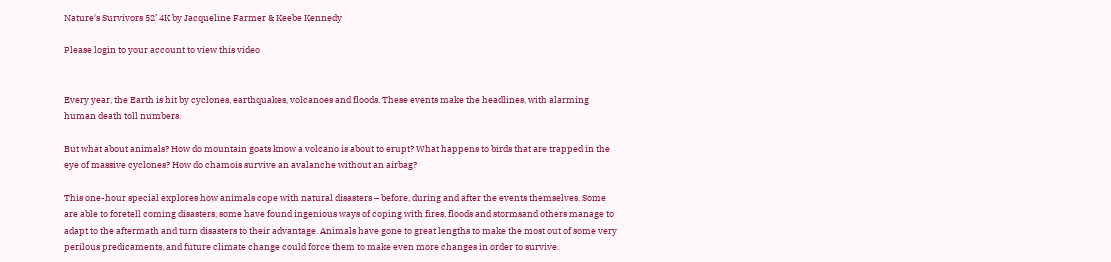Nature's Survivors 52’ 4K by Jacqueline Farmer & Keebe Kennedy

Please login to your account to view this video


Every year, the Earth is hit by cyclones, earthquakes, volcanoes and floods. These events make the headlines, with alarming human death toll numbers.

But what about animals? How do mountain goats know a volcano is about to erupt? What happens to birds that are trapped in the eye of massive cyclones? How do chamois survive an avalanche without an airbag?

This one-hour special explores how animals cope with natural disasters – before, during and after the events themselves. Some are able to foretell coming disasters, some have found ingenious ways of coping with fires, floods and stormsand others manage to adapt to the aftermath and turn disasters to their advantage. Animals have gone to great lengths to make the most out of some very perilous predicaments, and future climate change could force them to make even more changes in order to survive.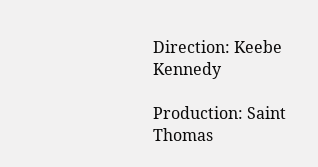Direction: Keebe Kennedy

Production: Saint Thomas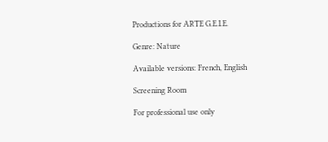Productions for ARTE G.E.I.E.

Genre: Nature

Available versions: French, English

Screening Room

For professional use only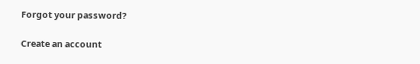Forgot your password?

Create an account